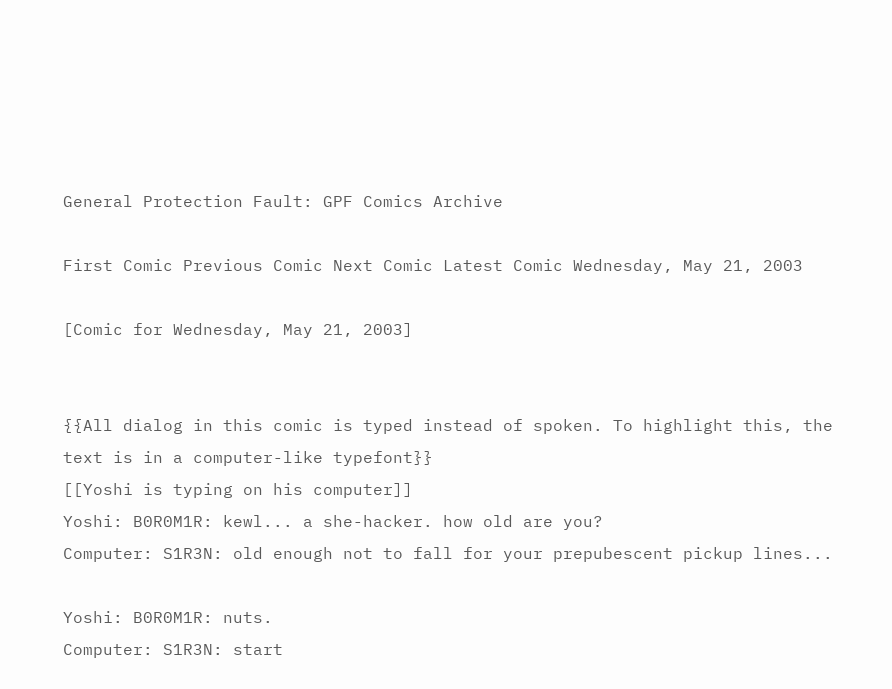General Protection Fault: GPF Comics Archive

First Comic Previous Comic Next Comic Latest Comic Wednesday, May 21, 2003

[Comic for Wednesday, May 21, 2003]


{{All dialog in this comic is typed instead of spoken. To highlight this, the text is in a computer-like typefont}}
[[Yoshi is typing on his computer]]
Yoshi: B0R0M1R: kewl... a she-hacker. how old are you?
Computer: S1R3N: old enough not to fall for your prepubescent pickup lines...

Yoshi: B0R0M1R: nuts.
Computer: S1R3N: start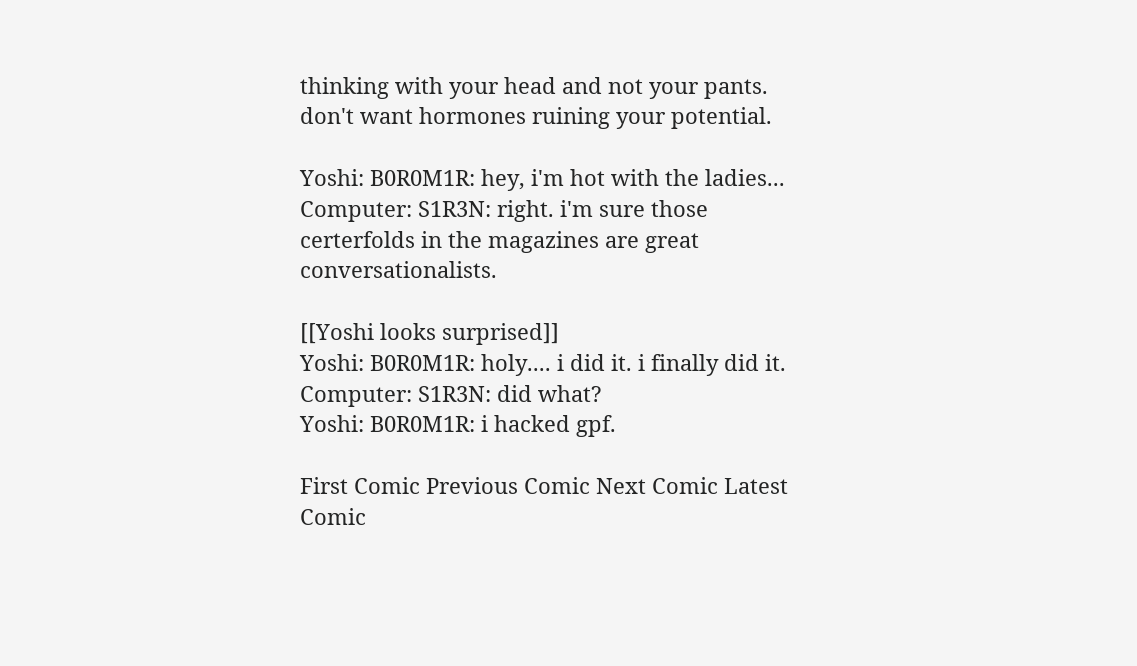thinking with your head and not your pants. don't want hormones ruining your potential.

Yoshi: B0R0M1R: hey, i'm hot with the ladies...
Computer: S1R3N: right. i'm sure those certerfolds in the magazines are great conversationalists.

[[Yoshi looks surprised]]
Yoshi: B0R0M1R: holy.... i did it. i finally did it.
Computer: S1R3N: did what?
Yoshi: B0R0M1R: i hacked gpf.

First Comic Previous Comic Next Comic Latest Comic